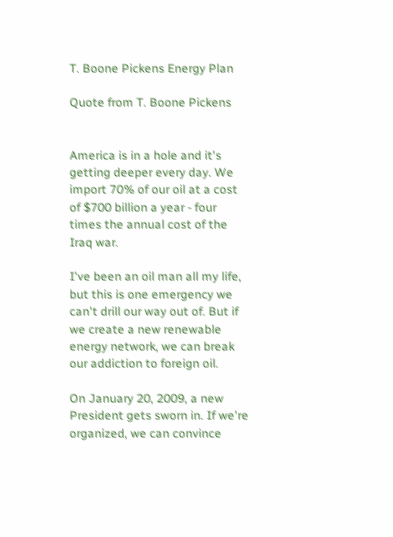T. Boone Pickens Energy Plan

Quote from T. Boone Pickens


America is in a hole and it's getting deeper every day. We import 70% of our oil at a cost of $700 billion a year - four times the annual cost of the Iraq war.

I've been an oil man all my life, but this is one emergency we can't drill our way out of. But if we create a new renewable energy network, we can break our addiction to foreign oil.

On January 20, 2009, a new President gets sworn in. If we're organized, we can convince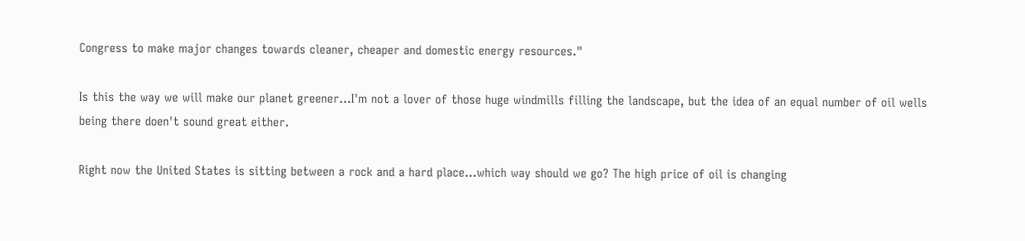Congress to make major changes towards cleaner, cheaper and domestic energy resources."

Is this the way we will make our planet greener...I'm not a lover of those huge windmills filling the landscape, but the idea of an equal number of oil wells being there doen't sound great either.

Right now the United States is sitting between a rock and a hard place...which way should we go? The high price of oil is changing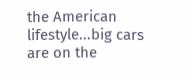the American lifestyle...big cars are on the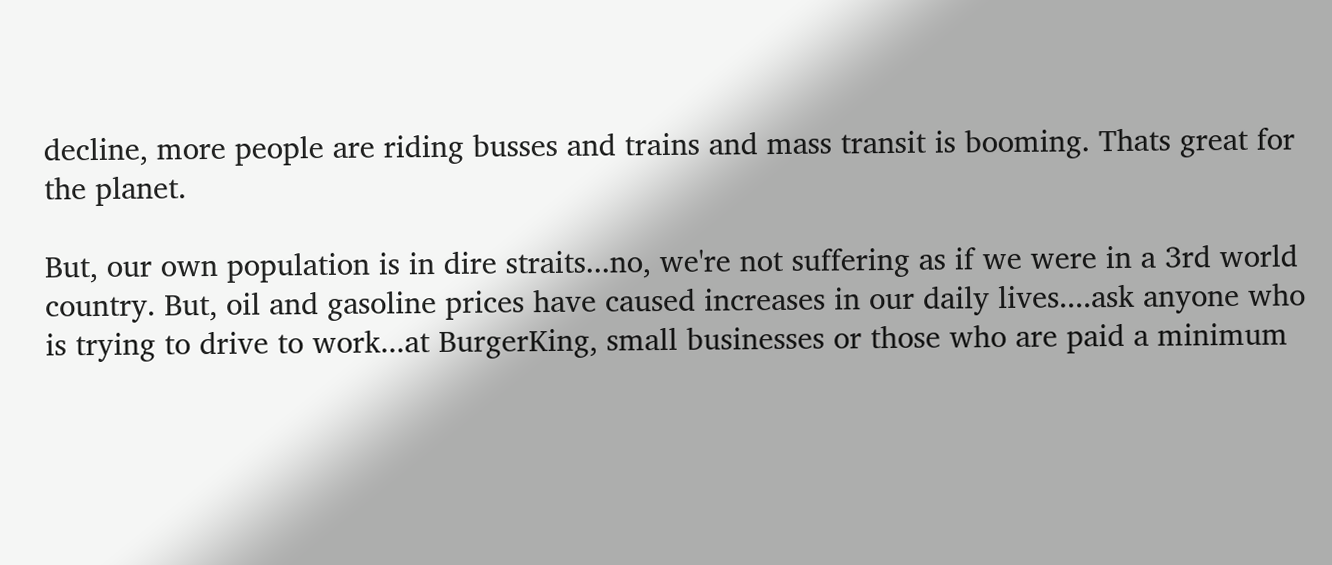decline, more people are riding busses and trains and mass transit is booming. Thats great for the planet.

But, our own population is in dire straits...no, we're not suffering as if we were in a 3rd world country. But, oil and gasoline prices have caused increases in our daily lives....ask anyone who is trying to drive to work...at BurgerKing, small businesses or those who are paid a minimum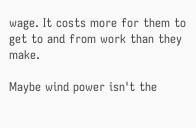wage. It costs more for them to get to and from work than they make.

Maybe wind power isn't the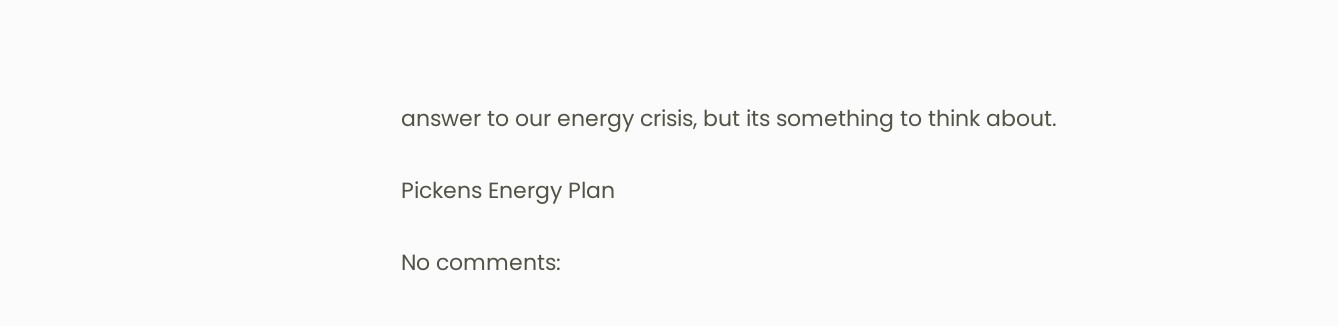answer to our energy crisis, but its something to think about.

Pickens Energy Plan

No comments: